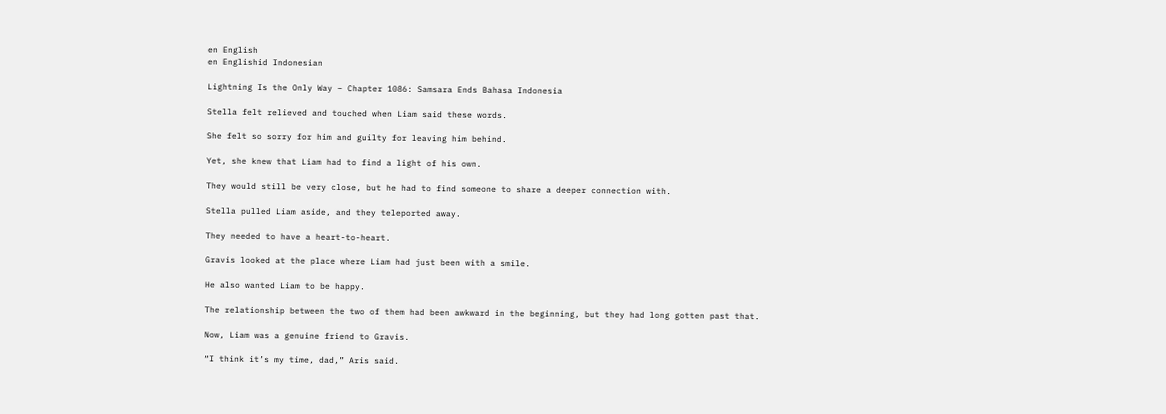en English
en Englishid Indonesian

Lightning Is the Only Way – Chapter 1086: Samsara Ends Bahasa Indonesia

Stella felt relieved and touched when Liam said these words.

She felt so sorry for him and guilty for leaving him behind.

Yet, she knew that Liam had to find a light of his own.

They would still be very close, but he had to find someone to share a deeper connection with.

Stella pulled Liam aside, and they teleported away.

They needed to have a heart-to-heart.

Gravis looked at the place where Liam had just been with a smile.

He also wanted Liam to be happy.

The relationship between the two of them had been awkward in the beginning, but they had long gotten past that.

Now, Liam was a genuine friend to Gravis.

“I think it’s my time, dad,” Aris said.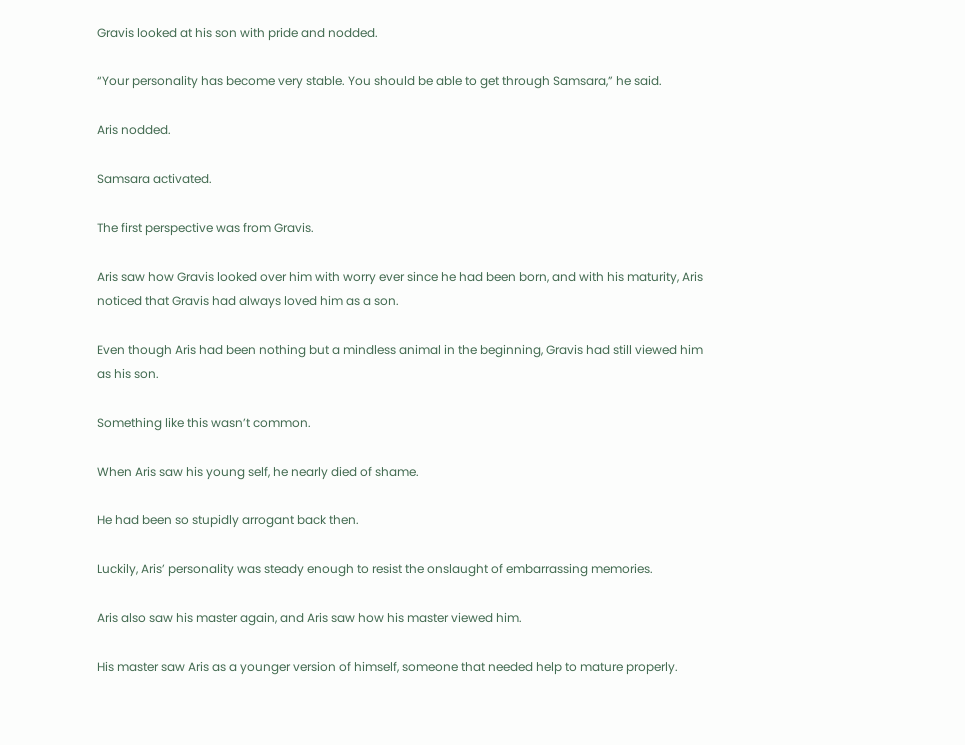Gravis looked at his son with pride and nodded.

“Your personality has become very stable. You should be able to get through Samsara,” he said.

Aris nodded.

Samsara activated.

The first perspective was from Gravis.

Aris saw how Gravis looked over him with worry ever since he had been born, and with his maturity, Aris noticed that Gravis had always loved him as a son.

Even though Aris had been nothing but a mindless animal in the beginning, Gravis had still viewed him as his son.

Something like this wasn’t common.

When Aris saw his young self, he nearly died of shame.

He had been so stupidly arrogant back then.

Luckily, Aris’ personality was steady enough to resist the onslaught of embarrassing memories.

Aris also saw his master again, and Aris saw how his master viewed him.

His master saw Aris as a younger version of himself, someone that needed help to mature properly.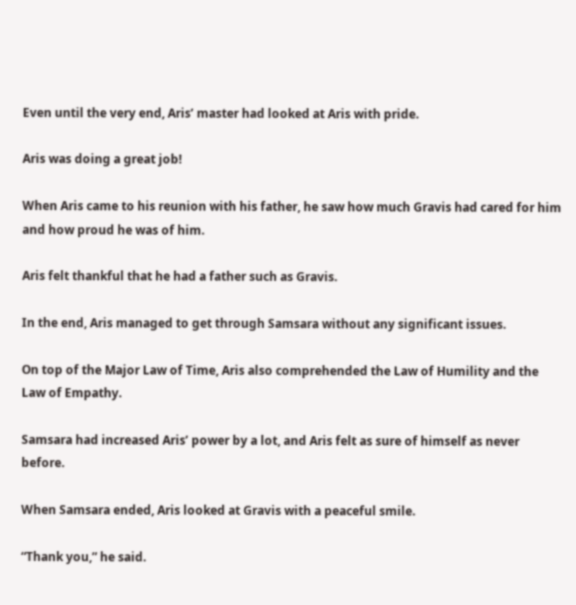Even until the very end, Aris’ master had looked at Aris with pride.

Aris was doing a great job!

When Aris came to his reunion with his father, he saw how much Gravis had cared for him and how proud he was of him.

Aris felt thankful that he had a father such as Gravis.

In the end, Aris managed to get through Samsara without any significant issues.

On top of the Major Law of Time, Aris also comprehended the Law of Humility and the Law of Empathy.

Samsara had increased Aris’ power by a lot, and Aris felt as sure of himself as never before.

When Samsara ended, Aris looked at Gravis with a peaceful smile.

“Thank you,” he said.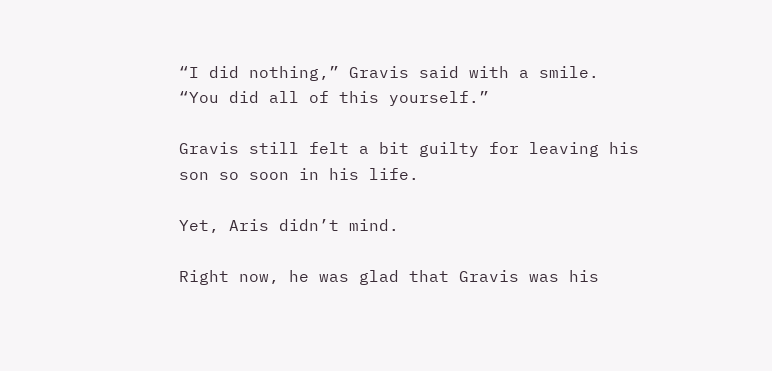“I did nothing,” Gravis said with a smile. “You did all of this yourself.”

Gravis still felt a bit guilty for leaving his son so soon in his life.

Yet, Aris didn’t mind.

Right now, he was glad that Gravis was his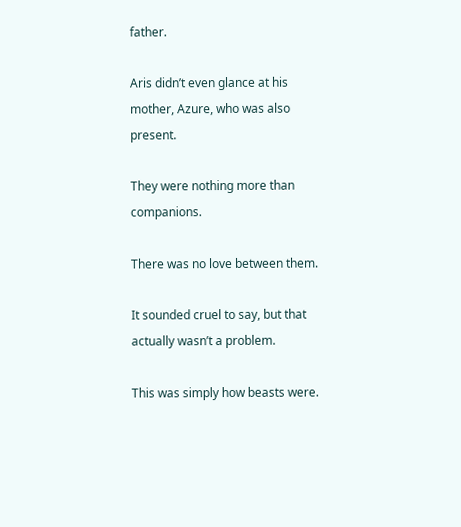father.

Aris didn’t even glance at his mother, Azure, who was also present.

They were nothing more than companions.

There was no love between them.

It sounded cruel to say, but that actually wasn’t a problem.

This was simply how beasts were.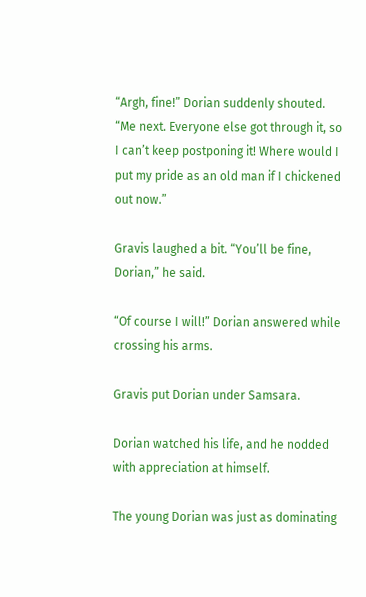“Argh, fine!” Dorian suddenly shouted. “Me next. Everyone else got through it, so I can’t keep postponing it! Where would I put my pride as an old man if I chickened out now.”

Gravis laughed a bit. “You’ll be fine, Dorian,” he said.

“Of course I will!” Dorian answered while crossing his arms.

Gravis put Dorian under Samsara.

Dorian watched his life, and he nodded with appreciation at himself.

The young Dorian was just as dominating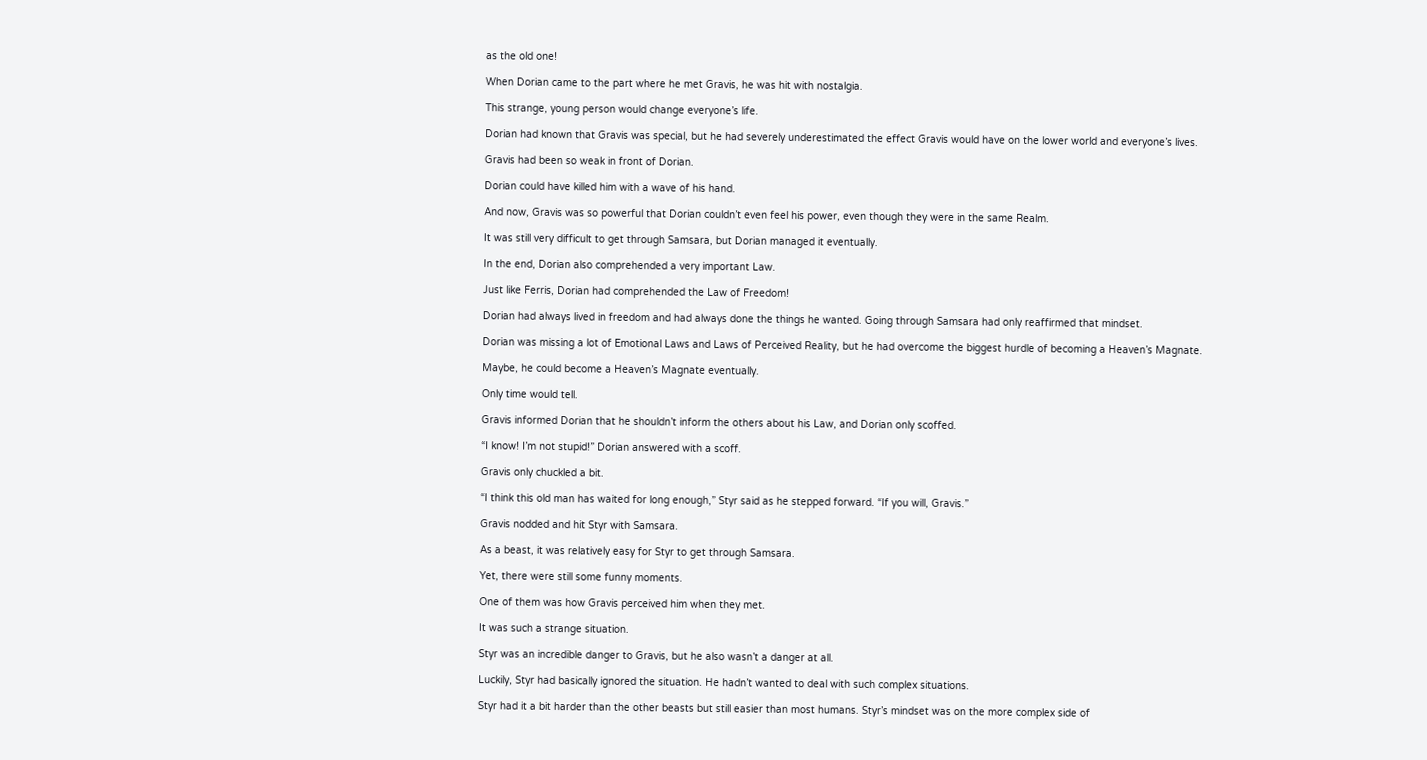as the old one!

When Dorian came to the part where he met Gravis, he was hit with nostalgia.

This strange, young person would change everyone’s life.

Dorian had known that Gravis was special, but he had severely underestimated the effect Gravis would have on the lower world and everyone’s lives.

Gravis had been so weak in front of Dorian.

Dorian could have killed him with a wave of his hand.

And now, Gravis was so powerful that Dorian couldn’t even feel his power, even though they were in the same Realm.

It was still very difficult to get through Samsara, but Dorian managed it eventually.

In the end, Dorian also comprehended a very important Law.

Just like Ferris, Dorian had comprehended the Law of Freedom!

Dorian had always lived in freedom and had always done the things he wanted. Going through Samsara had only reaffirmed that mindset.

Dorian was missing a lot of Emotional Laws and Laws of Perceived Reality, but he had overcome the biggest hurdle of becoming a Heaven’s Magnate.

Maybe, he could become a Heaven’s Magnate eventually.

Only time would tell.

Gravis informed Dorian that he shouldn’t inform the others about his Law, and Dorian only scoffed.

“I know! I’m not stupid!” Dorian answered with a scoff.

Gravis only chuckled a bit.

“I think this old man has waited for long enough,” Styr said as he stepped forward. “If you will, Gravis.”

Gravis nodded and hit Styr with Samsara.

As a beast, it was relatively easy for Styr to get through Samsara.

Yet, there were still some funny moments.

One of them was how Gravis perceived him when they met.

It was such a strange situation.

Styr was an incredible danger to Gravis, but he also wasn’t a danger at all.

Luckily, Styr had basically ignored the situation. He hadn’t wanted to deal with such complex situations.

Styr had it a bit harder than the other beasts but still easier than most humans. Styr’s mindset was on the more complex side of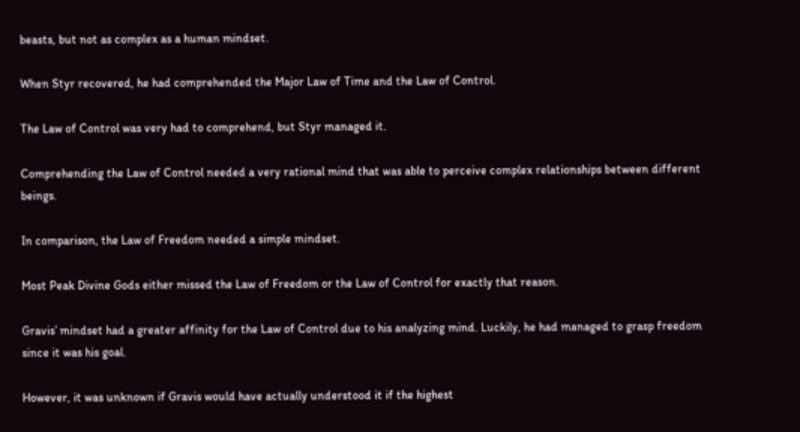beasts, but not as complex as a human mindset.

When Styr recovered, he had comprehended the Major Law of Time and the Law of Control.

The Law of Control was very had to comprehend, but Styr managed it.

Comprehending the Law of Control needed a very rational mind that was able to perceive complex relationships between different beings.

In comparison, the Law of Freedom needed a simple mindset.

Most Peak Divine Gods either missed the Law of Freedom or the Law of Control for exactly that reason.

Gravis’ mindset had a greater affinity for the Law of Control due to his analyzing mind. Luckily, he had managed to grasp freedom since it was his goal.

However, it was unknown if Gravis would have actually understood it if the highest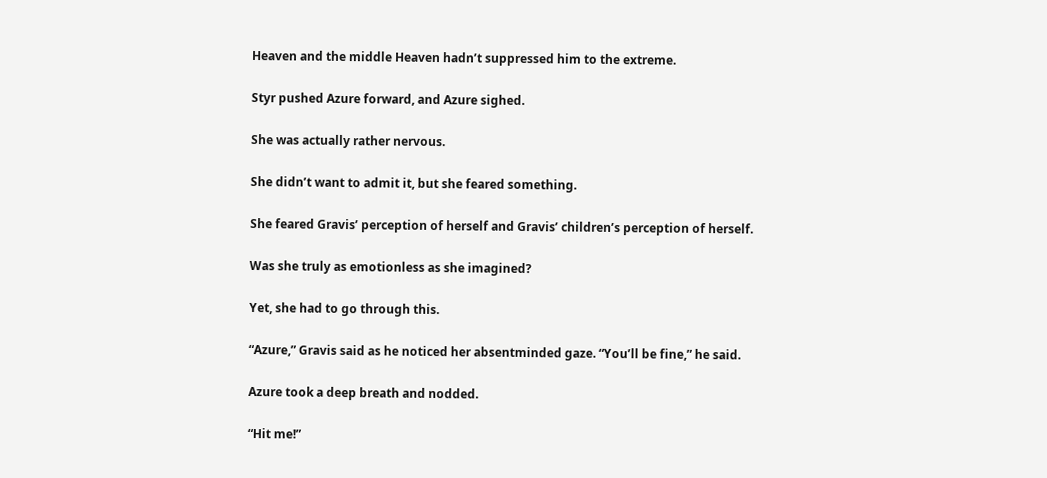Heaven and the middle Heaven hadn’t suppressed him to the extreme.

Styr pushed Azure forward, and Azure sighed.

She was actually rather nervous.

She didn’t want to admit it, but she feared something.

She feared Gravis’ perception of herself and Gravis’ children’s perception of herself.

Was she truly as emotionless as she imagined?

Yet, she had to go through this.

“Azure,” Gravis said as he noticed her absentminded gaze. “You’ll be fine,” he said.

Azure took a deep breath and nodded.

“Hit me!”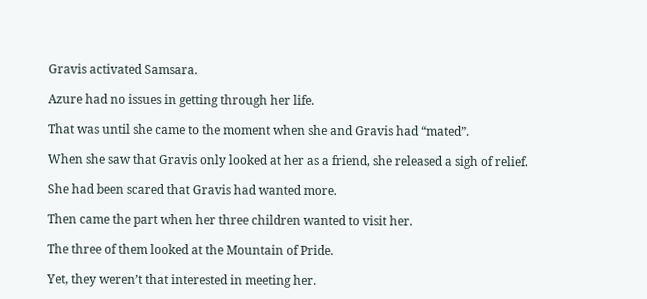Gravis activated Samsara.

Azure had no issues in getting through her life.

That was until she came to the moment when she and Gravis had “mated”.

When she saw that Gravis only looked at her as a friend, she released a sigh of relief.

She had been scared that Gravis had wanted more.

Then came the part when her three children wanted to visit her.

The three of them looked at the Mountain of Pride.

Yet, they weren’t that interested in meeting her.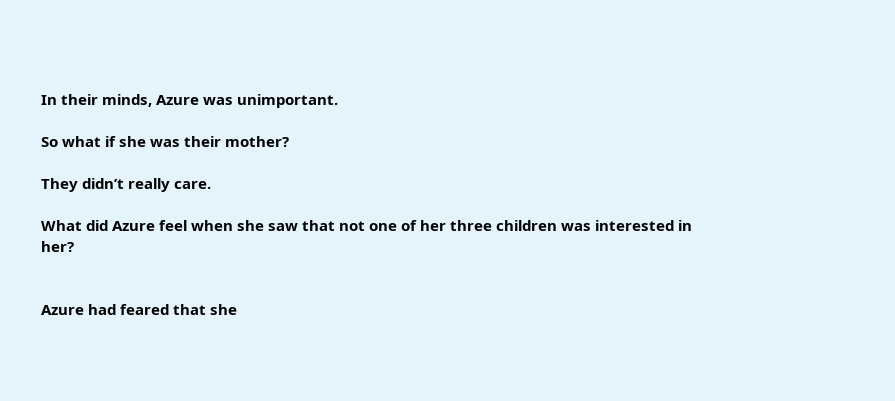In their minds, Azure was unimportant.

So what if she was their mother?

They didn’t really care.

What did Azure feel when she saw that not one of her three children was interested in her?


Azure had feared that she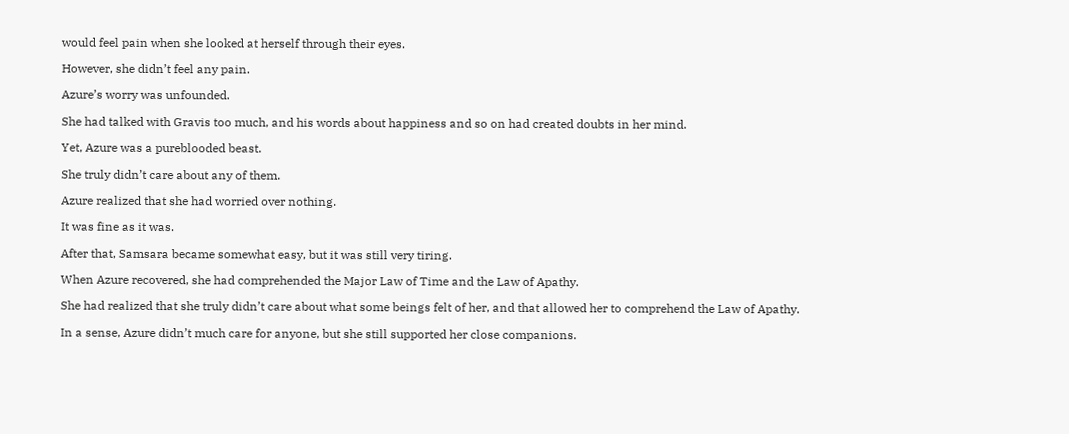would feel pain when she looked at herself through their eyes.

However, she didn’t feel any pain.

Azure’s worry was unfounded.

She had talked with Gravis too much, and his words about happiness and so on had created doubts in her mind.

Yet, Azure was a pureblooded beast.

She truly didn’t care about any of them.

Azure realized that she had worried over nothing.

It was fine as it was.

After that, Samsara became somewhat easy, but it was still very tiring.

When Azure recovered, she had comprehended the Major Law of Time and the Law of Apathy.

She had realized that she truly didn’t care about what some beings felt of her, and that allowed her to comprehend the Law of Apathy.

In a sense, Azure didn’t much care for anyone, but she still supported her close companions.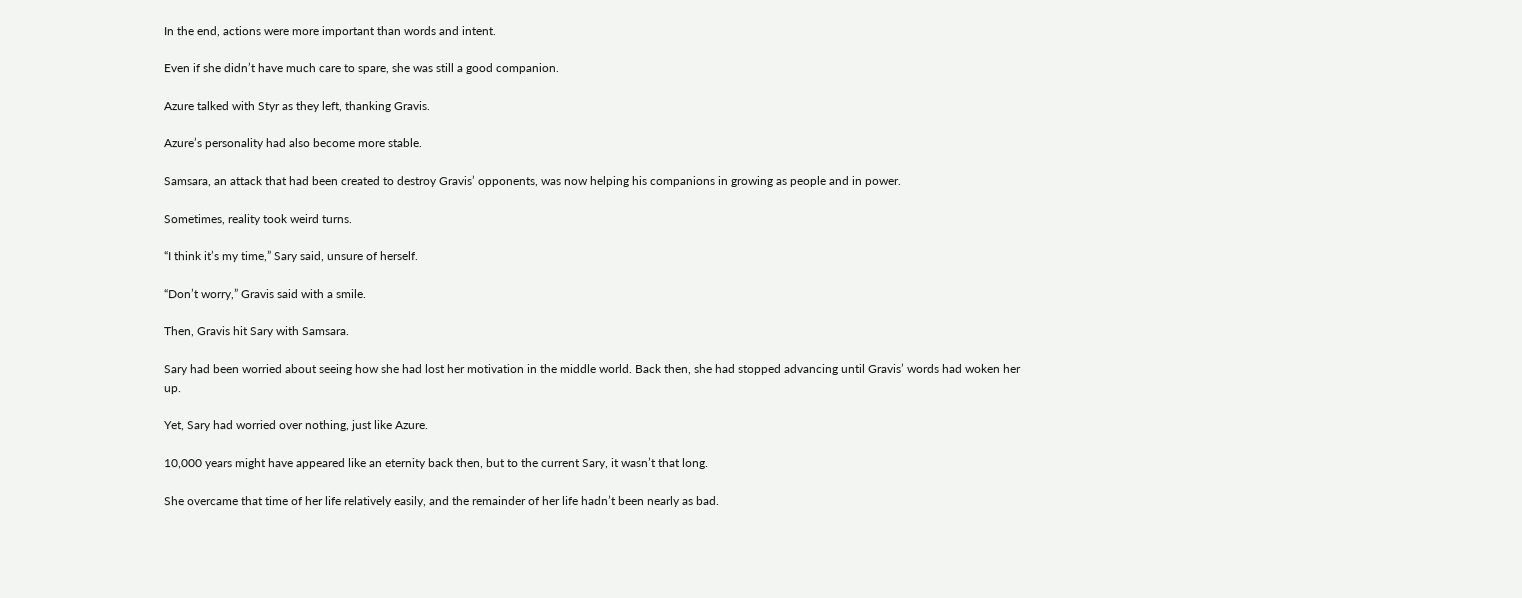In the end, actions were more important than words and intent.

Even if she didn’t have much care to spare, she was still a good companion.

Azure talked with Styr as they left, thanking Gravis.

Azure’s personality had also become more stable.

Samsara, an attack that had been created to destroy Gravis’ opponents, was now helping his companions in growing as people and in power.

Sometimes, reality took weird turns.

“I think it’s my time,” Sary said, unsure of herself.

“Don’t worry,” Gravis said with a smile.

Then, Gravis hit Sary with Samsara.

Sary had been worried about seeing how she had lost her motivation in the middle world. Back then, she had stopped advancing until Gravis’ words had woken her up.

Yet, Sary had worried over nothing, just like Azure.

10,000 years might have appeared like an eternity back then, but to the current Sary, it wasn’t that long.

She overcame that time of her life relatively easily, and the remainder of her life hadn’t been nearly as bad.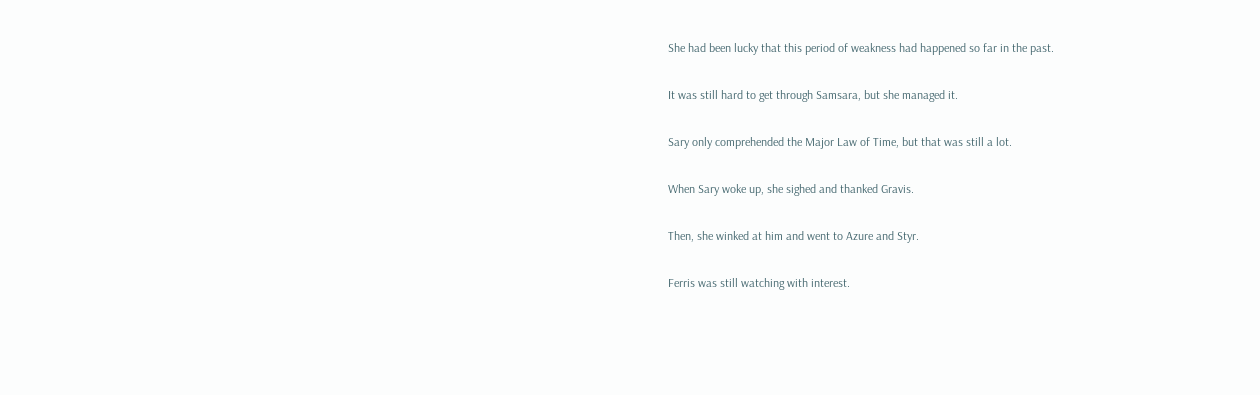She had been lucky that this period of weakness had happened so far in the past.

It was still hard to get through Samsara, but she managed it.

Sary only comprehended the Major Law of Time, but that was still a lot.

When Sary woke up, she sighed and thanked Gravis.

Then, she winked at him and went to Azure and Styr.

Ferris was still watching with interest.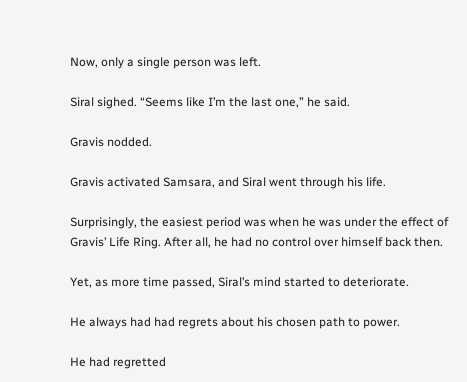Now, only a single person was left.

Siral sighed. “Seems like I’m the last one,” he said.

Gravis nodded.

Gravis activated Samsara, and Siral went through his life.

Surprisingly, the easiest period was when he was under the effect of Gravis’ Life Ring. After all, he had no control over himself back then.

Yet, as more time passed, Siral’s mind started to deteriorate.

He always had had regrets about his chosen path to power.

He had regretted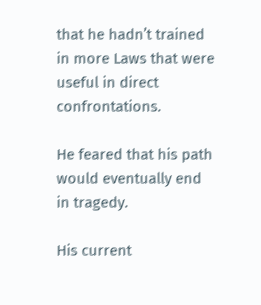that he hadn’t trained in more Laws that were useful in direct confrontations.

He feared that his path would eventually end in tragedy.

His current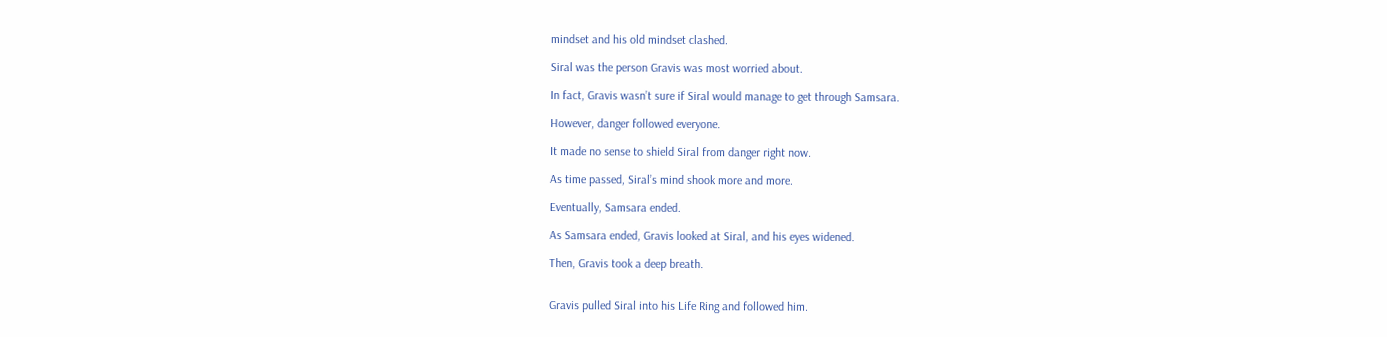mindset and his old mindset clashed.

Siral was the person Gravis was most worried about.

In fact, Gravis wasn’t sure if Siral would manage to get through Samsara.

However, danger followed everyone.

It made no sense to shield Siral from danger right now.

As time passed, Siral’s mind shook more and more.

Eventually, Samsara ended.

As Samsara ended, Gravis looked at Siral, and his eyes widened.

Then, Gravis took a deep breath.


Gravis pulled Siral into his Life Ring and followed him.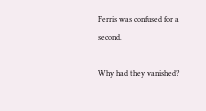Ferris was confused for a second.

Why had they vanished?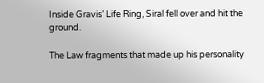Inside Gravis’ Life Ring, Siral fell over and hit the ground.

The Law fragments that made up his personality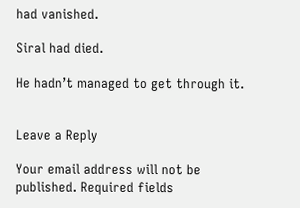had vanished.

Siral had died.

He hadn’t managed to get through it.


Leave a Reply

Your email address will not be published. Required fields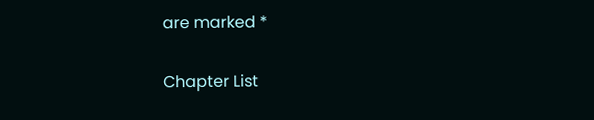are marked *

Chapter List